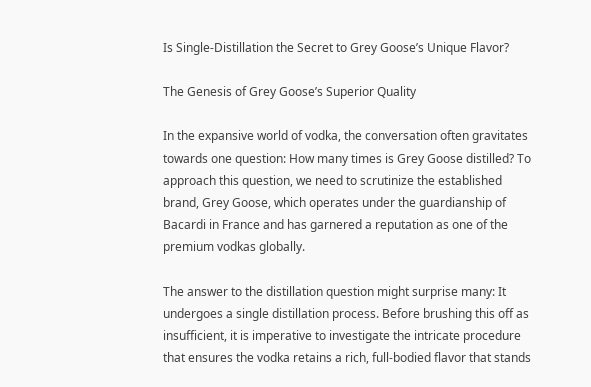Is Single-Distillation the Secret to Grey Goose’s Unique Flavor?

The Genesis of Grey Goose’s Superior Quality

In the expansive world of vodka, the conversation often gravitates towards one question: How many times is Grey Goose distilled? To approach this question, we need to scrutinize the established brand, Grey Goose, which operates under the guardianship of Bacardi in France and has garnered a reputation as one of the premium vodkas globally.

The answer to the distillation question might surprise many: It undergoes a single distillation process. Before brushing this off as insufficient, it is imperative to investigate the intricate procedure that ensures the vodka retains a rich, full-bodied flavor that stands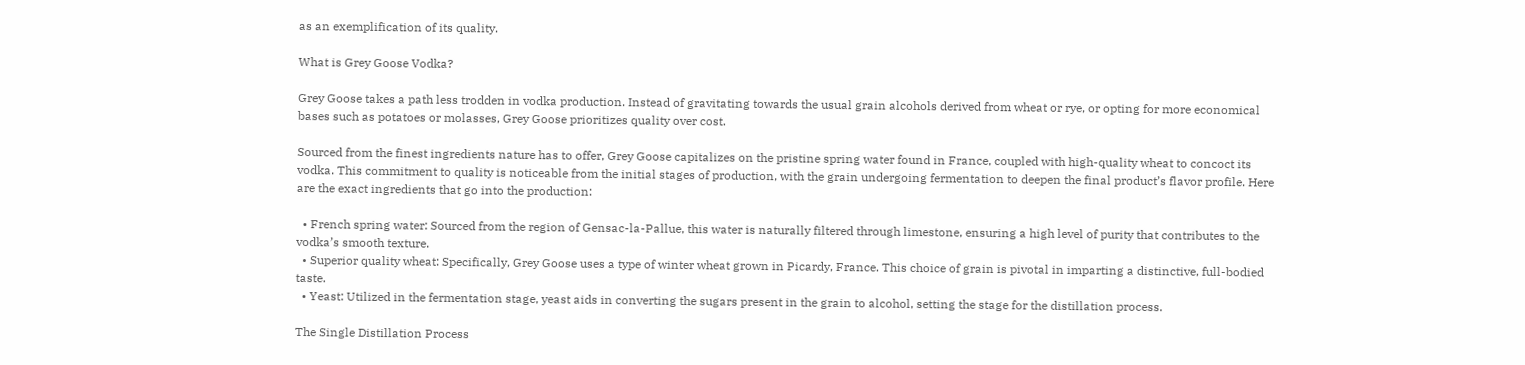as an exemplification of its quality.

What is Grey Goose Vodka?

Grey Goose takes a path less trodden in vodka production. Instead of gravitating towards the usual grain alcohols derived from wheat or rye, or opting for more economical bases such as potatoes or molasses, Grey Goose prioritizes quality over cost.

Sourced from the finest ingredients nature has to offer, Grey Goose capitalizes on the pristine spring water found in France, coupled with high-quality wheat to concoct its vodka. This commitment to quality is noticeable from the initial stages of production, with the grain undergoing fermentation to deepen the final product’s flavor profile. Here are the exact ingredients that go into the production:

  • French spring water: Sourced from the region of Gensac-la-Pallue, this water is naturally filtered through limestone, ensuring a high level of purity that contributes to the vodka’s smooth texture.
  • Superior quality wheat: Specifically, Grey Goose uses a type of winter wheat grown in Picardy, France. This choice of grain is pivotal in imparting a distinctive, full-bodied taste.
  • Yeast: Utilized in the fermentation stage, yeast aids in converting the sugars present in the grain to alcohol, setting the stage for the distillation process.

The Single Distillation Process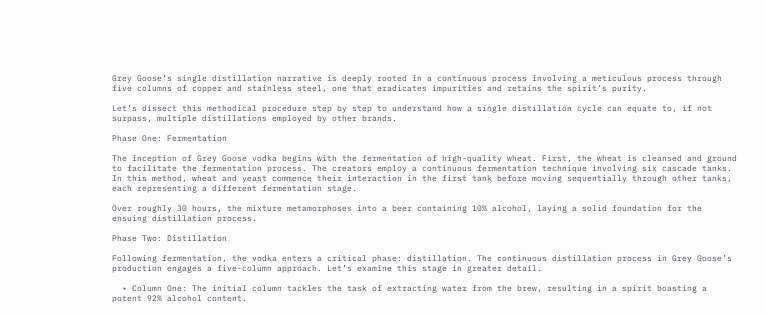Grey Goose’s single distillation narrative is deeply rooted in a continuous process involving a meticulous process through five columns of copper and stainless steel, one that eradicates impurities and retains the spirit’s purity.

Let’s dissect this methodical procedure step by step to understand how a single distillation cycle can equate to, if not surpass, multiple distillations employed by other brands.

Phase One: Fermentation

The inception of Grey Goose vodka begins with the fermentation of high-quality wheat. First, the wheat is cleansed and ground to facilitate the fermentation process. The creators employ a continuous fermentation technique involving six cascade tanks. In this method, wheat and yeast commence their interaction in the first tank before moving sequentially through other tanks, each representing a different fermentation stage.

Over roughly 30 hours, the mixture metamorphoses into a beer containing 10% alcohol, laying a solid foundation for the ensuing distillation process.

Phase Two: Distillation

Following fermentation, the vodka enters a critical phase: distillation. The continuous distillation process in Grey Goose’s production engages a five-column approach. Let’s examine this stage in greater detail.

  • Column One: The initial column tackles the task of extracting water from the brew, resulting in a spirit boasting a potent 92% alcohol content.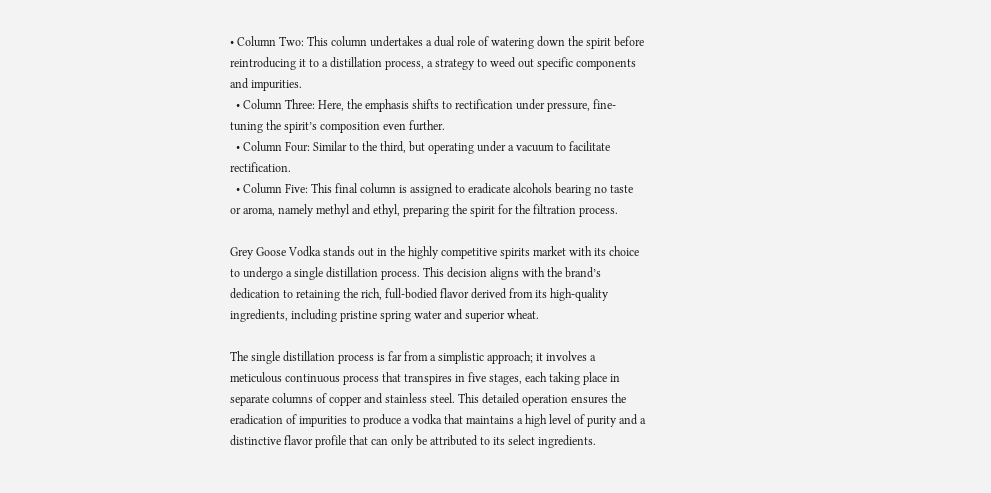• Column Two: This column undertakes a dual role of watering down the spirit before reintroducing it to a distillation process, a strategy to weed out specific components and impurities.
  • Column Three: Here, the emphasis shifts to rectification under pressure, fine-tuning the spirit’s composition even further.
  • Column Four: Similar to the third, but operating under a vacuum to facilitate rectification.
  • Column Five: This final column is assigned to eradicate alcohols bearing no taste or aroma, namely methyl and ethyl, preparing the spirit for the filtration process.

Grey Goose Vodka stands out in the highly competitive spirits market with its choice to undergo a single distillation process. This decision aligns with the brand’s dedication to retaining the rich, full-bodied flavor derived from its high-quality ingredients, including pristine spring water and superior wheat.

The single distillation process is far from a simplistic approach; it involves a meticulous continuous process that transpires in five stages, each taking place in separate columns of copper and stainless steel. This detailed operation ensures the eradication of impurities to produce a vodka that maintains a high level of purity and a distinctive flavor profile that can only be attributed to its select ingredients.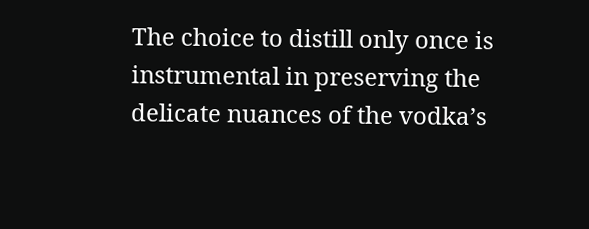The choice to distill only once is instrumental in preserving the delicate nuances of the vodka’s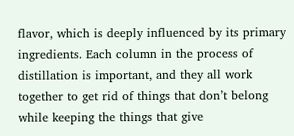flavor, which is deeply influenced by its primary ingredients. Each column in the process of distillation is important, and they all work together to get rid of things that don’t belong while keeping the things that give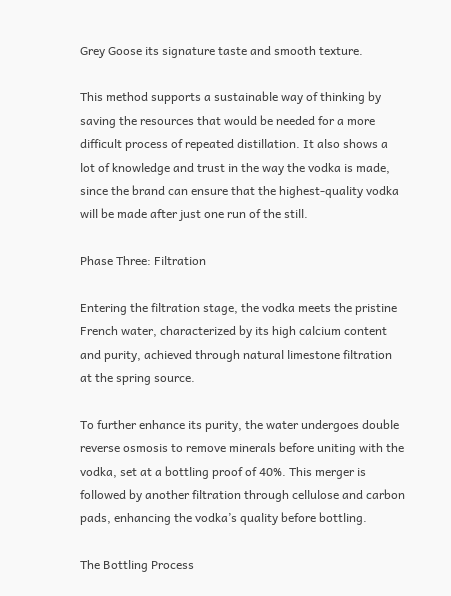Grey Goose its signature taste and smooth texture.

This method supports a sustainable way of thinking by saving the resources that would be needed for a more difficult process of repeated distillation. It also shows a lot of knowledge and trust in the way the vodka is made, since the brand can ensure that the highest-quality vodka will be made after just one run of the still.

Phase Three: Filtration

Entering the filtration stage, the vodka meets the pristine French water, characterized by its high calcium content and purity, achieved through natural limestone filtration at the spring source.

To further enhance its purity, the water undergoes double reverse osmosis to remove minerals before uniting with the vodka, set at a bottling proof of 40%. This merger is followed by another filtration through cellulose and carbon pads, enhancing the vodka’s quality before bottling.

The Bottling Process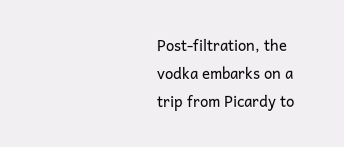Post-filtration, the vodka embarks on a trip from Picardy to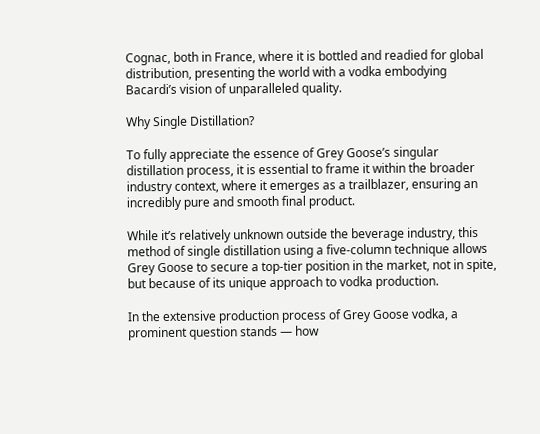Cognac, both in France, where it is bottled and readied for global distribution, presenting the world with a vodka embodying Bacardi’s vision of unparalleled quality.

Why Single Distillation?

To fully appreciate the essence of Grey Goose’s singular distillation process, it is essential to frame it within the broader industry context, where it emerges as a trailblazer, ensuring an incredibly pure and smooth final product.

While it’s relatively unknown outside the beverage industry, this method of single distillation using a five-column technique allows Grey Goose to secure a top-tier position in the market, not in spite, but because of its unique approach to vodka production.

In the extensive production process of Grey Goose vodka, a prominent question stands — how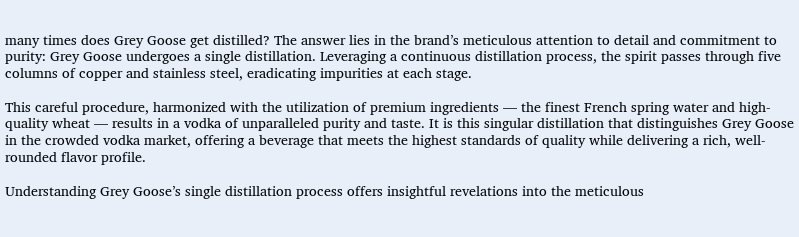many times does Grey Goose get distilled? The answer lies in the brand’s meticulous attention to detail and commitment to purity: Grey Goose undergoes a single distillation. Leveraging a continuous distillation process, the spirit passes through five columns of copper and stainless steel, eradicating impurities at each stage.

This careful procedure, harmonized with the utilization of premium ingredients — the finest French spring water and high-quality wheat — results in a vodka of unparalleled purity and taste. It is this singular distillation that distinguishes Grey Goose in the crowded vodka market, offering a beverage that meets the highest standards of quality while delivering a rich, well-rounded flavor profile.

Understanding Grey Goose’s single distillation process offers insightful revelations into the meticulous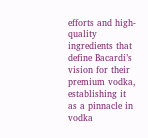efforts and high-quality ingredients that define Bacardi’s vision for their premium vodka, establishing it as a pinnacle in vodka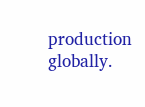production globally.